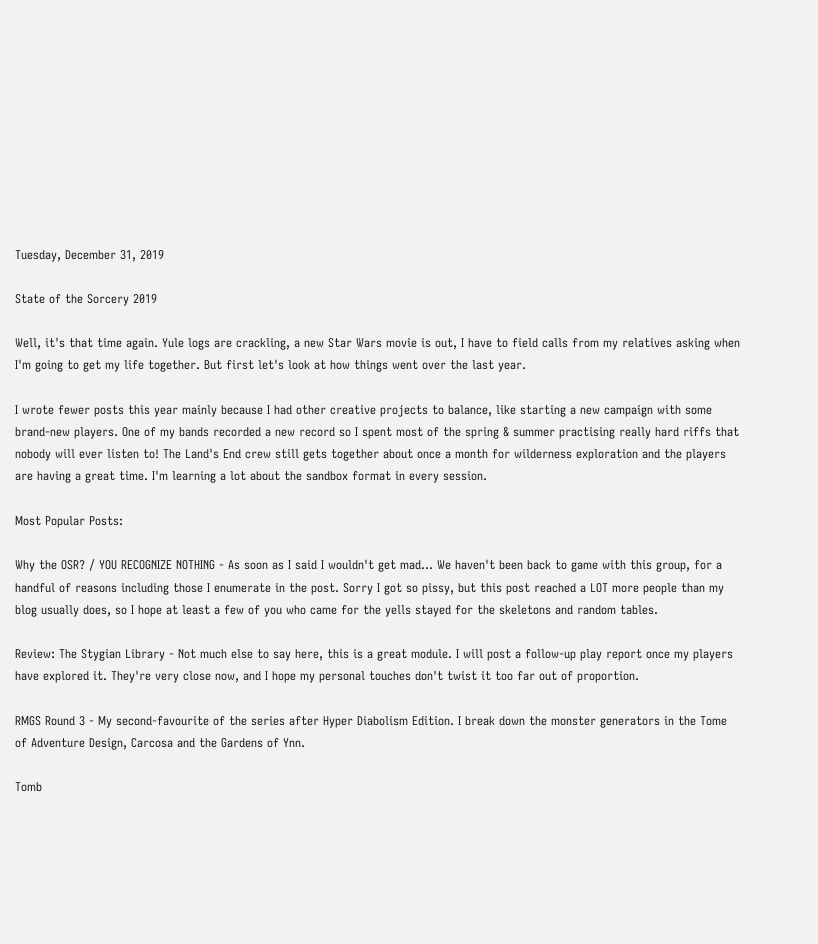Tuesday, December 31, 2019

State of the Sorcery 2019

Well, it's that time again. Yule logs are crackling, a new Star Wars movie is out, I have to field calls from my relatives asking when I'm going to get my life together. But first let's look at how things went over the last year.

I wrote fewer posts this year mainly because I had other creative projects to balance, like starting a new campaign with some brand-new players. One of my bands recorded a new record so I spent most of the spring & summer practising really hard riffs that nobody will ever listen to! The Land's End crew still gets together about once a month for wilderness exploration and the players are having a great time. I'm learning a lot about the sandbox format in every session.

Most Popular Posts:

Why the OSR? / YOU RECOGNIZE NOTHING - As soon as I said I wouldn't get mad... We haven't been back to game with this group, for a handful of reasons including those I enumerate in the post. Sorry I got so pissy, but this post reached a LOT more people than my blog usually does, so I hope at least a few of you who came for the yells stayed for the skeletons and random tables.

Review: The Stygian Library - Not much else to say here, this is a great module. I will post a follow-up play report once my players have explored it. They're very close now, and I hope my personal touches don't twist it too far out of proportion.

RMGS Round 3 - My second-favourite of the series after Hyper Diabolism Edition. I break down the monster generators in the Tome of Adventure Design, Carcosa and the Gardens of Ynn.

Tomb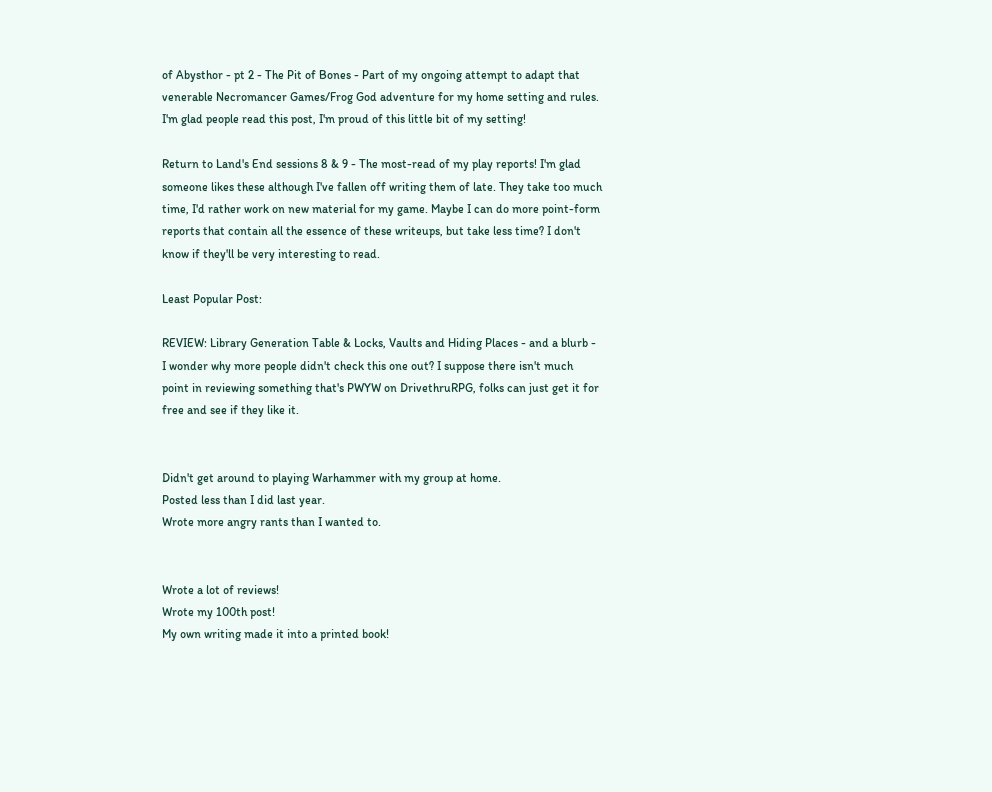of Abysthor - pt 2 - The Pit of Bones - Part of my ongoing attempt to adapt that venerable Necromancer Games/Frog God adventure for my home setting and rules. I'm glad people read this post, I'm proud of this little bit of my setting!

Return to Land's End sessions 8 & 9 - The most-read of my play reports! I'm glad someone likes these although I've fallen off writing them of late. They take too much time, I'd rather work on new material for my game. Maybe I can do more point-form reports that contain all the essence of these writeups, but take less time? I don't know if they'll be very interesting to read.

Least Popular Post:

REVIEW: Library Generation Table & Locks, Vaults and Hiding Places - and a blurb - I wonder why more people didn't check this one out? I suppose there isn't much point in reviewing something that's PWYW on DrivethruRPG, folks can just get it for free and see if they like it.


Didn't get around to playing Warhammer with my group at home.
Posted less than I did last year.
Wrote more angry rants than I wanted to.


Wrote a lot of reviews!
Wrote my 100th post!
My own writing made it into a printed book!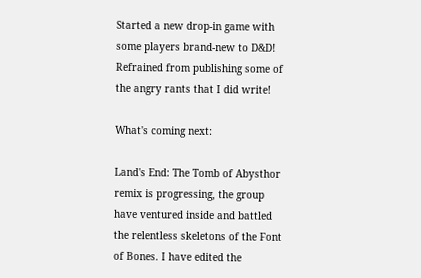Started a new drop-in game with some players brand-new to D&D!
Refrained from publishing some of the angry rants that I did write!

What's coming next:

Land's End: The Tomb of Abysthor remix is progressing, the group have ventured inside and battled the relentless skeletons of the Font of Bones. I have edited the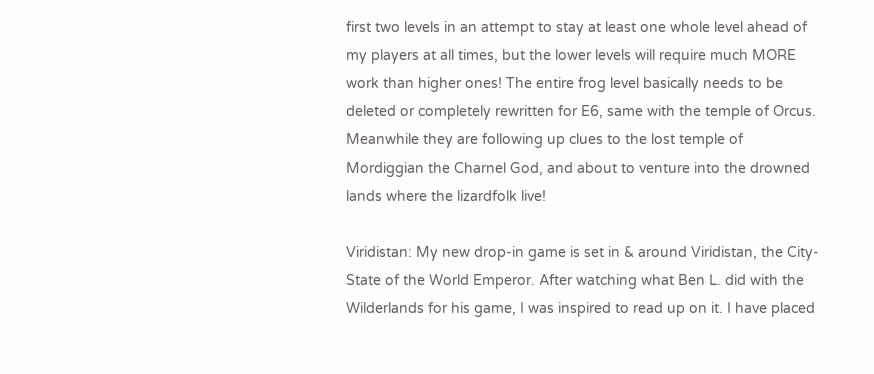first two levels in an attempt to stay at least one whole level ahead of my players at all times, but the lower levels will require much MORE work than higher ones! The entire frog level basically needs to be deleted or completely rewritten for E6, same with the temple of Orcus. Meanwhile they are following up clues to the lost temple of Mordiggian the Charnel God, and about to venture into the drowned lands where the lizardfolk live!

Viridistan: My new drop-in game is set in & around Viridistan, the City-State of the World Emperor. After watching what Ben L. did with the Wilderlands for his game, I was inspired to read up on it. I have placed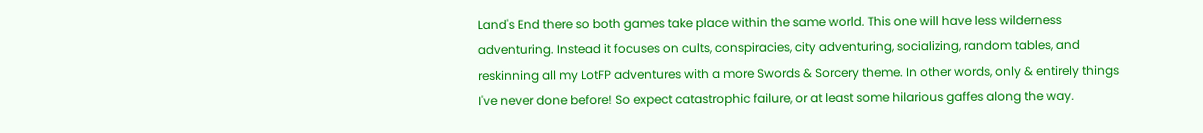Land's End there so both games take place within the same world. This one will have less wilderness adventuring. Instead it focuses on cults, conspiracies, city adventuring, socializing, random tables, and reskinning all my LotFP adventures with a more Swords & Sorcery theme. In other words, only & entirely things I've never done before! So expect catastrophic failure, or at least some hilarious gaffes along the way.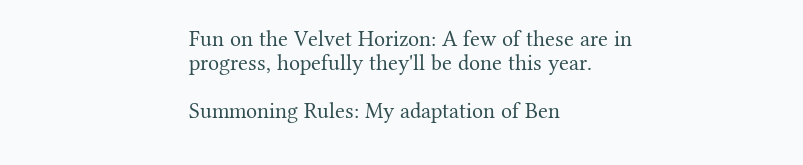Fun on the Velvet Horizon: A few of these are in progress, hopefully they'll be done this year.

Summoning Rules: My adaptation of Ben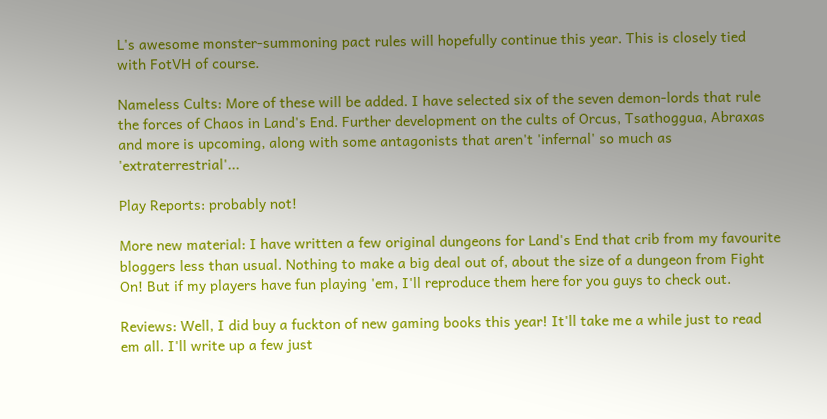L's awesome monster-summoning pact rules will hopefully continue this year. This is closely tied with FotVH of course.

Nameless Cults: More of these will be added. I have selected six of the seven demon-lords that rule the forces of Chaos in Land's End. Further development on the cults of Orcus, Tsathoggua, Abraxas and more is upcoming, along with some antagonists that aren't 'infernal' so much as 'extraterrestrial'...

Play Reports: probably not!

More new material: I have written a few original dungeons for Land's End that crib from my favourite bloggers less than usual. Nothing to make a big deal out of, about the size of a dungeon from Fight On! But if my players have fun playing 'em, I'll reproduce them here for you guys to check out.

Reviews: Well, I did buy a fuckton of new gaming books this year! It'll take me a while just to read em all. I'll write up a few just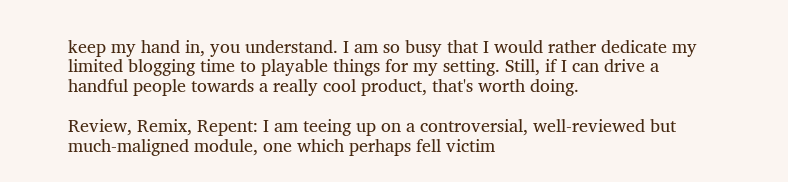keep my hand in, you understand. I am so busy that I would rather dedicate my limited blogging time to playable things for my setting. Still, if I can drive a handful people towards a really cool product, that's worth doing.

Review, Remix, Repent: I am teeing up on a controversial, well-reviewed but much-maligned module, one which perhaps fell victim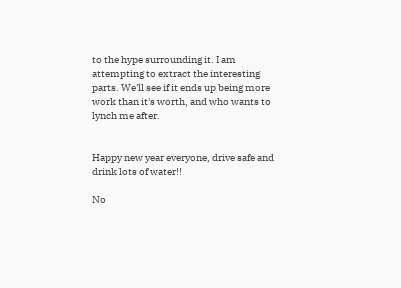to the hype surrounding it. I am attempting to extract the interesting parts. We'll see if it ends up being more work than it's worth, and who wants to lynch me after.


Happy new year everyone, drive safe and drink lots of water!!

No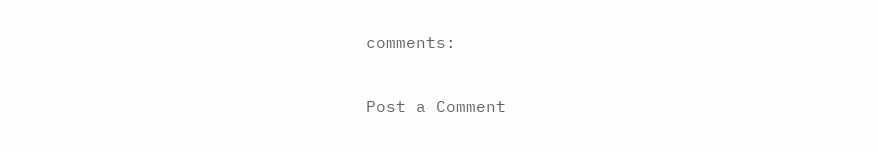comments:

Post a Comment